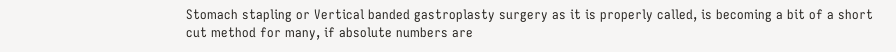Stomach stapling or Vertical banded gastroplasty surgery as it is properly called, is becoming a bit of a short cut method for many, if absolute numbers are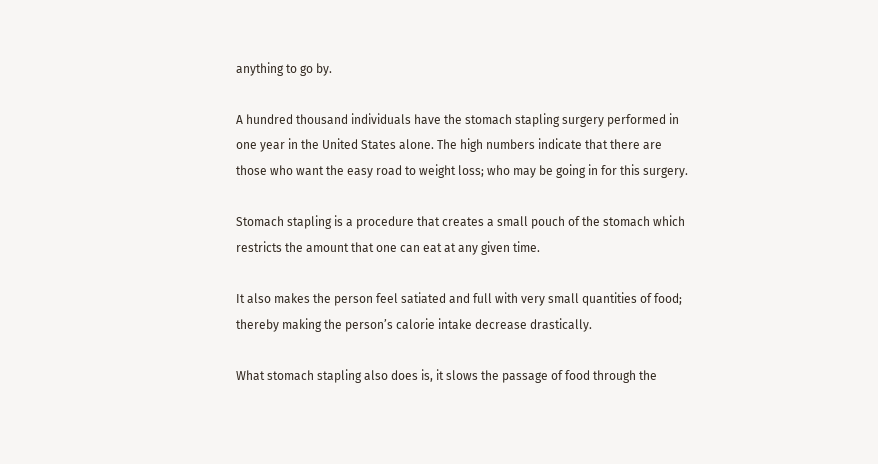anything to go by.

A hundred thousand individuals have the stomach stapling surgery performed in one year in the United States alone. The high numbers indicate that there are those who want the easy road to weight loss; who may be going in for this surgery.

Stomach stapling is a procedure that creates a small pouch of the stomach which restricts the amount that one can eat at any given time.

It also makes the person feel satiated and full with very small quantities of food; thereby making the person’s calorie intake decrease drastically.

What stomach stapling also does is, it slows the passage of food through the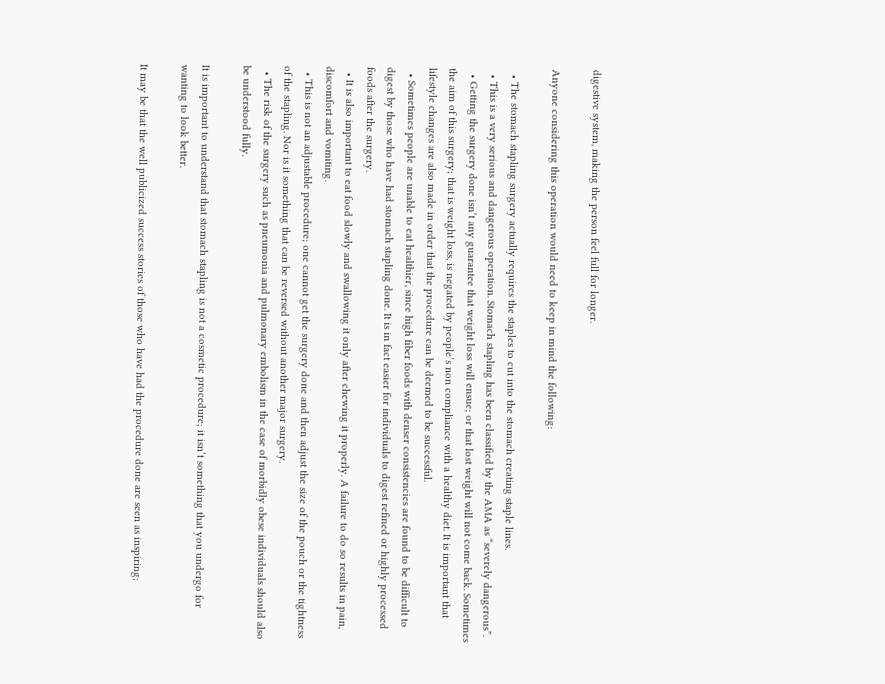digestive system, making the person feel full for longer.

Anyone considering this operation would need to keep in mind the following:

  • The stomach stapling surgery actually requires the staples to cut into the stomach creating staple lines.
  • This is a very serious and dangerous operation. Stomach stapling has been classified by the AMA as “severely dangerous”.
  • Getting the surgery done isn’t any guarantee that weight loss will ensue; or that lost weight will not come back. Sometimes the aim of this surgery; that is weight loss, is negated by people’s non compliance with a healthy diet. It is important that lifestyle changes are also made in order that the procedure can be deemed to be successful.
  • Sometimes people are unable to eat healthier, since high fiber foods with denser consistencies are found to be difficult to digest by those who have had stomach stapling done. It is in fact easier for individuals to digest refined or highly processed foods after the surgery.
  • It is also important to eat food slowly and swallowing it only after chewing it properly. A failure to do so results in pain, discomfort and vomiting.
  • This is not an adjustable procedure; one cannot get the surgery done and then adjust the size of the pouch or the tightness of the stapling. Nor is it something that can be reversed without another major surgery.
  • The risk of the surgery such as pneumonia and pulmonary embolism in the case of morbidly obese individuals should also be understood fully.

It is important to understand that stomach stapling is not a cosmetic procedure; it isn’t something that you undergo for wanting to look better.

It may be that the well publicized success stories of those who have had the procedure done are seen as inspiring;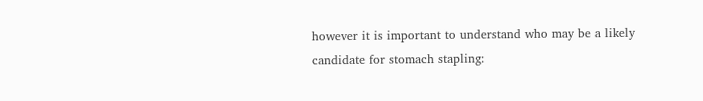however it is important to understand who may be a likely candidate for stomach stapling: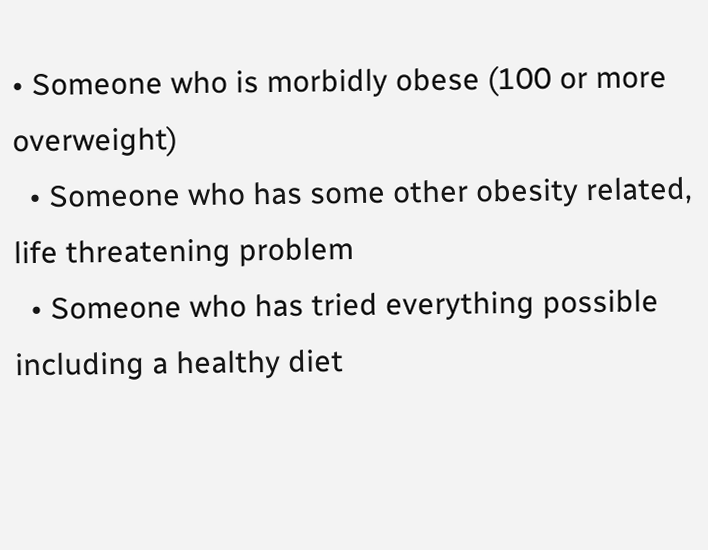• Someone who is morbidly obese (100 or more overweight)
  • Someone who has some other obesity related, life threatening problem
  • Someone who has tried everything possible including a healthy diet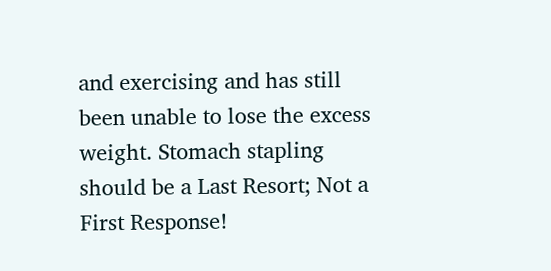and exercising and has still been unable to lose the excess weight. Stomach stapling should be a Last Resort; Not a First Response!